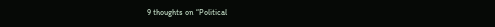9 thoughts on “Political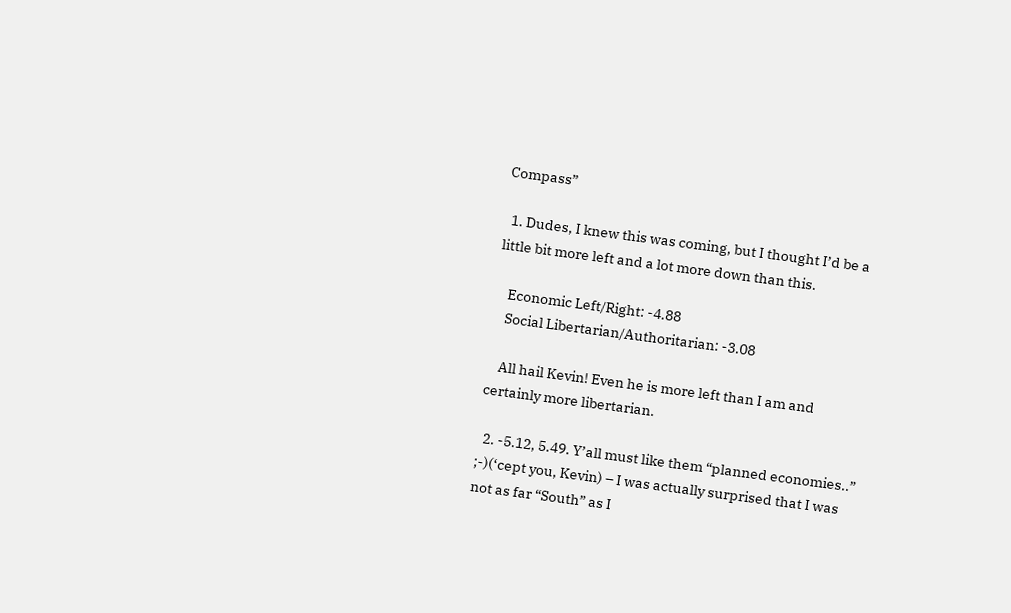Compass”

  1. Dudes, I knew this was coming, but I thought I’d be a little bit more left and a lot more down than this.

    Economic Left/Right: -4.88
    Social Libertarian/Authoritarian: -3.08

    All hail Kevin! Even he is more left than I am and certainly more libertarian.

  2. -5.12, 5.49. Y’all must like them “planned economies..” ;-)(‘cept you, Kevin) – I was actually surprised that I was not as far “South” as I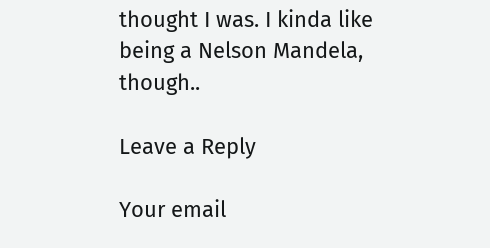thought I was. I kinda like being a Nelson Mandela, though..

Leave a Reply

Your email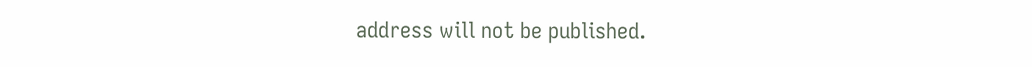address will not be published.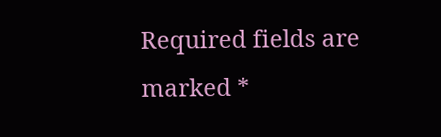Required fields are marked *